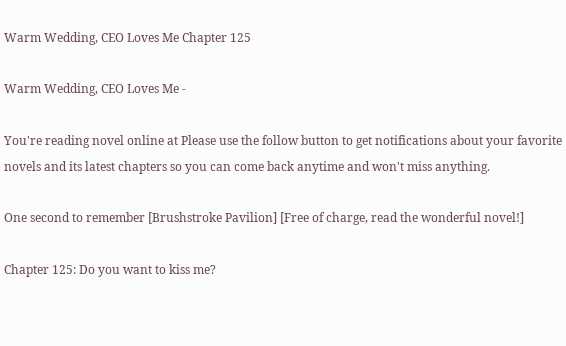Warm Wedding, CEO Loves Me Chapter 125

Warm Wedding, CEO Loves Me -

You're reading novel online at Please use the follow button to get notifications about your favorite novels and its latest chapters so you can come back anytime and won't miss anything.

One second to remember [Brushstroke Pavilion] [Free of charge, read the wonderful novel!]

Chapter 125: Do you want to kiss me?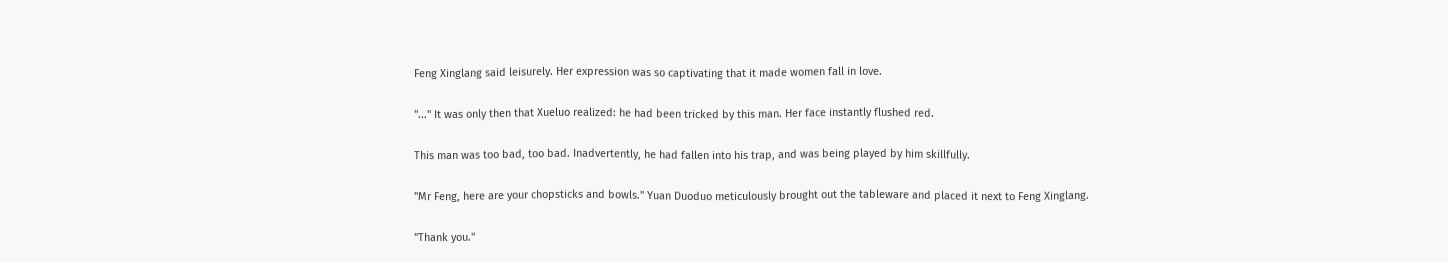Feng Xinglang said leisurely. Her expression was so captivating that it made women fall in love.

"..." It was only then that Xueluo realized: he had been tricked by this man. Her face instantly flushed red.

This man was too bad, too bad. Inadvertently, he had fallen into his trap, and was being played by him skillfully.

"Mr Feng, here are your chopsticks and bowls." Yuan Duoduo meticulously brought out the tableware and placed it next to Feng Xinglang.

"Thank you."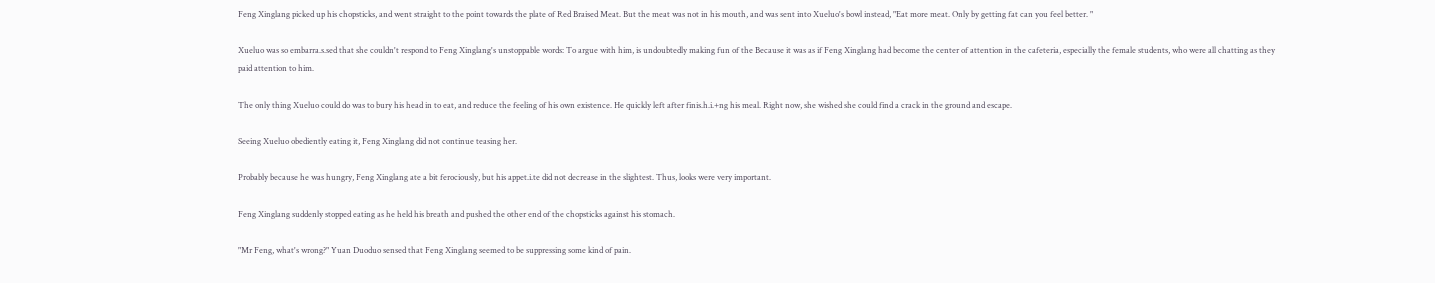Feng Xinglang picked up his chopsticks, and went straight to the point towards the plate of Red Braised Meat. But the meat was not in his mouth, and was sent into Xueluo's bowl instead, "Eat more meat. Only by getting fat can you feel better. "

Xueluo was so embarra.s.sed that she couldn't respond to Feng Xinglang's unstoppable words: To argue with him, is undoubtedly making fun of the Because it was as if Feng Xinglang had become the center of attention in the cafeteria, especially the female students, who were all chatting as they paid attention to him.

The only thing Xueluo could do was to bury his head in to eat, and reduce the feeling of his own existence. He quickly left after finis.h.i.+ng his meal. Right now, she wished she could find a crack in the ground and escape.

Seeing Xueluo obediently eating it, Feng Xinglang did not continue teasing her.

Probably because he was hungry, Feng Xinglang ate a bit ferociously, but his appet.i.te did not decrease in the slightest. Thus, looks were very important.

Feng Xinglang suddenly stopped eating as he held his breath and pushed the other end of the chopsticks against his stomach.

"Mr Feng, what's wrong?" Yuan Duoduo sensed that Feng Xinglang seemed to be suppressing some kind of pain.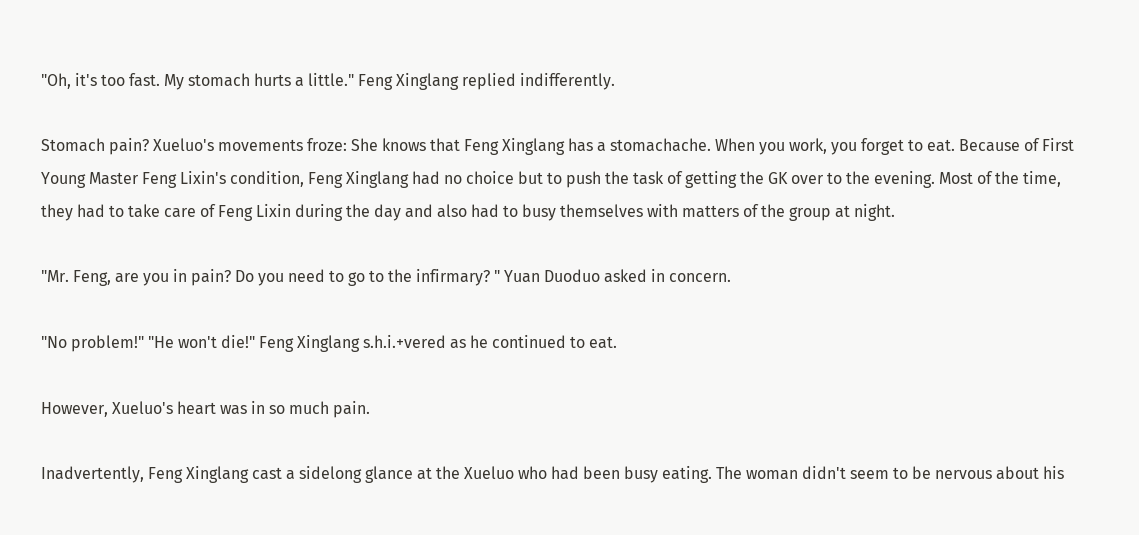"Oh, it's too fast. My stomach hurts a little." Feng Xinglang replied indifferently.

Stomach pain? Xueluo's movements froze: She knows that Feng Xinglang has a stomachache. When you work, you forget to eat. Because of First Young Master Feng Lixin's condition, Feng Xinglang had no choice but to push the task of getting the GK over to the evening. Most of the time, they had to take care of Feng Lixin during the day and also had to busy themselves with matters of the group at night.

"Mr. Feng, are you in pain? Do you need to go to the infirmary? " Yuan Duoduo asked in concern.

"No problem!" "He won't die!" Feng Xinglang s.h.i.+vered as he continued to eat.

However, Xueluo's heart was in so much pain.

Inadvertently, Feng Xinglang cast a sidelong glance at the Xueluo who had been busy eating. The woman didn't seem to be nervous about his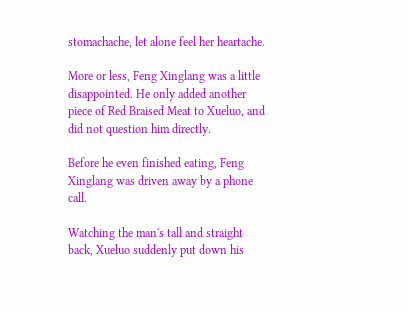stomachache, let alone feel her heartache.

More or less, Feng Xinglang was a little disappointed. He only added another piece of Red Braised Meat to Xueluo, and did not question him directly.

Before he even finished eating, Feng Xinglang was driven away by a phone call.

Watching the man's tall and straight back, Xueluo suddenly put down his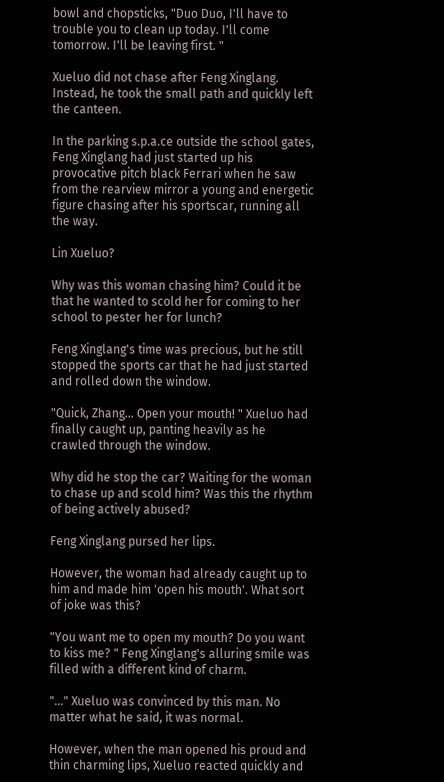bowl and chopsticks, "Duo Duo, I'll have to trouble you to clean up today. I'll come tomorrow. I'll be leaving first. "

Xueluo did not chase after Feng Xinglang. Instead, he took the small path and quickly left the canteen.

In the parking s.p.a.ce outside the school gates, Feng Xinglang had just started up his provocative pitch black Ferrari when he saw from the rearview mirror a young and energetic figure chasing after his sportscar, running all the way.

Lin Xueluo?

Why was this woman chasing him? Could it be that he wanted to scold her for coming to her school to pester her for lunch?

Feng Xinglang's time was precious, but he still stopped the sports car that he had just started and rolled down the window.

"Quick, Zhang... Open your mouth! " Xueluo had finally caught up, panting heavily as he crawled through the window.

Why did he stop the car? Waiting for the woman to chase up and scold him? Was this the rhythm of being actively abused?

Feng Xinglang pursed her lips.

However, the woman had already caught up to him and made him 'open his mouth'. What sort of joke was this?

"You want me to open my mouth? Do you want to kiss me? " Feng Xinglang's alluring smile was filled with a different kind of charm.

"..." Xueluo was convinced by this man. No matter what he said, it was normal.

However, when the man opened his proud and thin charming lips, Xueluo reacted quickly and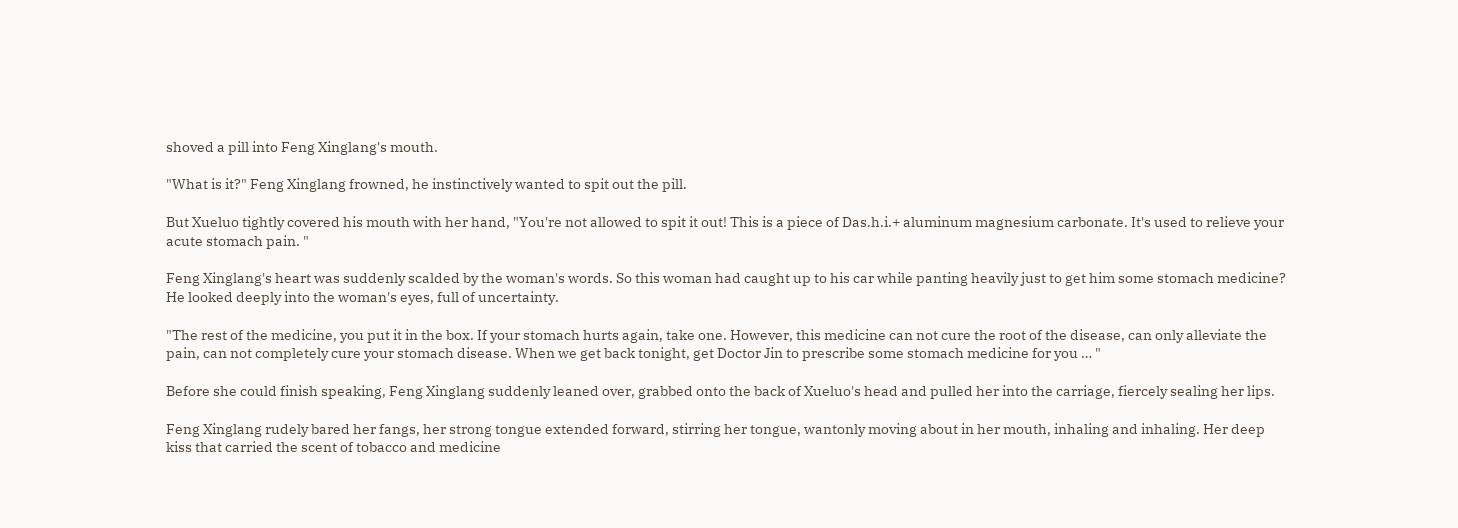shoved a pill into Feng Xinglang's mouth.

"What is it?" Feng Xinglang frowned, he instinctively wanted to spit out the pill.

But Xueluo tightly covered his mouth with her hand, "You're not allowed to spit it out! This is a piece of Das.h.i.+ aluminum magnesium carbonate. It's used to relieve your acute stomach pain. "

Feng Xinglang's heart was suddenly scalded by the woman's words. So this woman had caught up to his car while panting heavily just to get him some stomach medicine? He looked deeply into the woman's eyes, full of uncertainty.

"The rest of the medicine, you put it in the box. If your stomach hurts again, take one. However, this medicine can not cure the root of the disease, can only alleviate the pain, can not completely cure your stomach disease. When we get back tonight, get Doctor Jin to prescribe some stomach medicine for you … "

Before she could finish speaking, Feng Xinglang suddenly leaned over, grabbed onto the back of Xueluo's head and pulled her into the carriage, fiercely sealing her lips.

Feng Xinglang rudely bared her fangs, her strong tongue extended forward, stirring her tongue, wantonly moving about in her mouth, inhaling and inhaling. Her deep kiss that carried the scent of tobacco and medicine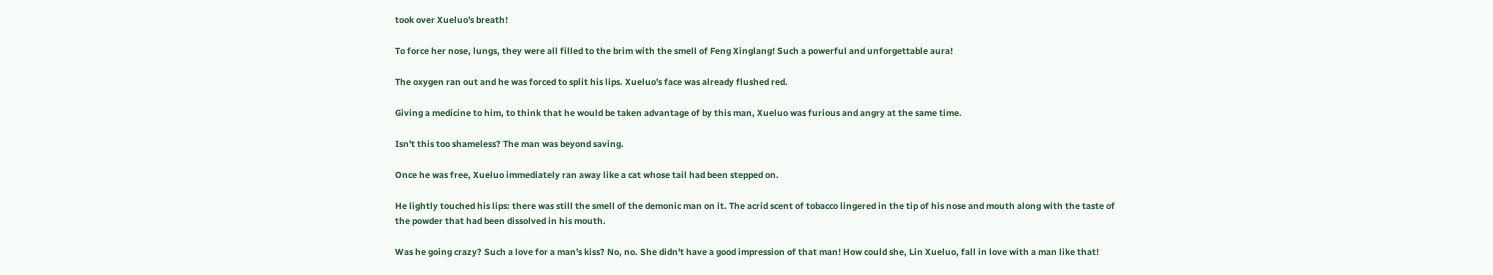took over Xueluo's breath!

To force her nose, lungs, they were all filled to the brim with the smell of Feng Xinglang! Such a powerful and unforgettable aura!

The oxygen ran out and he was forced to split his lips. Xueluo's face was already flushed red.

Giving a medicine to him, to think that he would be taken advantage of by this man, Xueluo was furious and angry at the same time.

Isn't this too shameless? The man was beyond saving.

Once he was free, Xueluo immediately ran away like a cat whose tail had been stepped on.

He lightly touched his lips: there was still the smell of the demonic man on it. The acrid scent of tobacco lingered in the tip of his nose and mouth along with the taste of the powder that had been dissolved in his mouth.

Was he going crazy? Such a love for a man's kiss? No, no. She didn't have a good impression of that man! How could she, Lin Xueluo, fall in love with a man like that!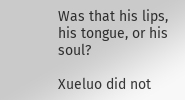Was that his lips, his tongue, or his soul?

Xueluo did not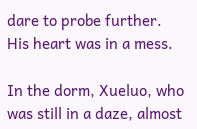dare to probe further. His heart was in a mess.

In the dorm, Xueluo, who was still in a daze, almost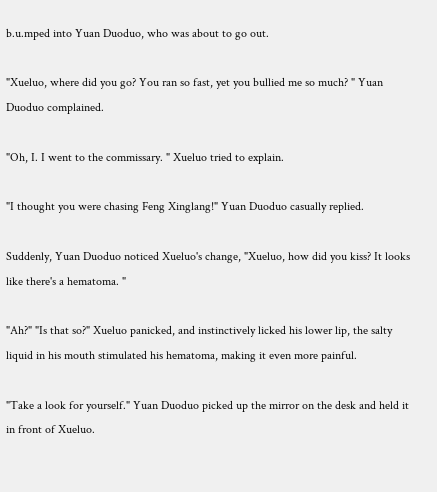b.u.mped into Yuan Duoduo, who was about to go out.

"Xueluo, where did you go? You ran so fast, yet you bullied me so much? " Yuan Duoduo complained.

"Oh, I. I went to the commissary. " Xueluo tried to explain.

"I thought you were chasing Feng Xinglang!" Yuan Duoduo casually replied.

Suddenly, Yuan Duoduo noticed Xueluo's change, "Xueluo, how did you kiss? It looks like there's a hematoma. "

"Ah?" "Is that so?" Xueluo panicked, and instinctively licked his lower lip, the salty liquid in his mouth stimulated his hematoma, making it even more painful.

"Take a look for yourself." Yuan Duoduo picked up the mirror on the desk and held it in front of Xueluo.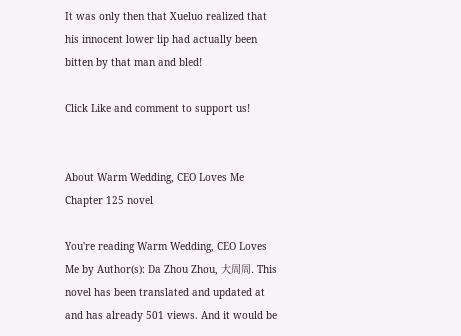It was only then that Xueluo realized that his innocent lower lip had actually been bitten by that man and bled!

Click Like and comment to support us!


About Warm Wedding, CEO Loves Me Chapter 125 novel

You're reading Warm Wedding, CEO Loves Me by Author(s): Da Zhou Zhou, 大周周. This novel has been translated and updated at and has already 501 views. And it would be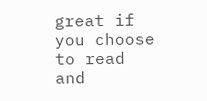great if you choose to read and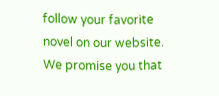follow your favorite novel on our website. We promise you that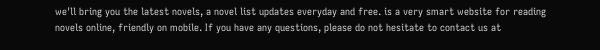we'll bring you the latest novels, a novel list updates everyday and free. is a very smart website for reading novels online, friendly on mobile. If you have any questions, please do not hesitate to contact us at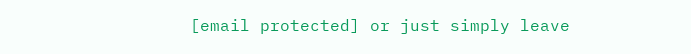[email protected] or just simply leave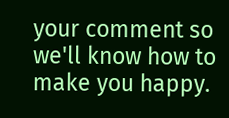your comment so we'll know how to make you happy.